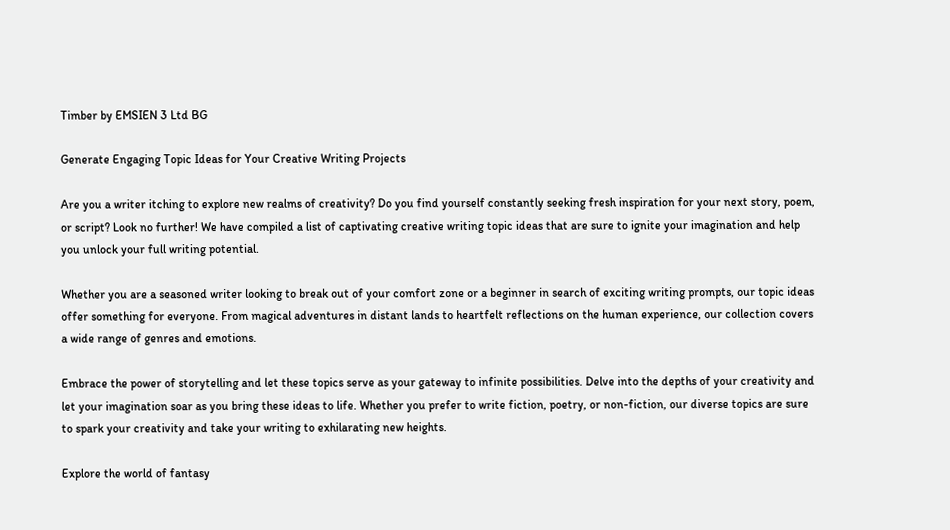Timber by EMSIEN 3 Ltd BG

Generate Engaging Topic Ideas for Your Creative Writing Projects

Are you a writer itching to explore new realms of creativity? Do you find yourself constantly seeking fresh inspiration for your next story, poem, or script? Look no further! We have compiled a list of captivating creative writing topic ideas that are sure to ignite your imagination and help you unlock your full writing potential.

Whether you are a seasoned writer looking to break out of your comfort zone or a beginner in search of exciting writing prompts, our topic ideas offer something for everyone. From magical adventures in distant lands to heartfelt reflections on the human experience, our collection covers a wide range of genres and emotions.

Embrace the power of storytelling and let these topics serve as your gateway to infinite possibilities. Delve into the depths of your creativity and let your imagination soar as you bring these ideas to life. Whether you prefer to write fiction, poetry, or non-fiction, our diverse topics are sure to spark your creativity and take your writing to exhilarating new heights.

Explore the world of fantasy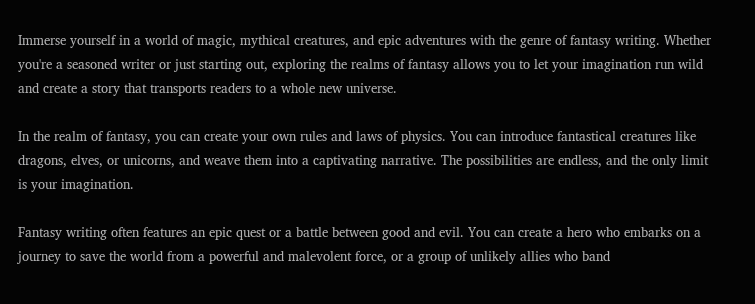Immerse yourself in a world of magic, mythical creatures, and epic adventures with the genre of fantasy writing. Whether you're a seasoned writer or just starting out, exploring the realms of fantasy allows you to let your imagination run wild and create a story that transports readers to a whole new universe.

In the realm of fantasy, you can create your own rules and laws of physics. You can introduce fantastical creatures like dragons, elves, or unicorns, and weave them into a captivating narrative. The possibilities are endless, and the only limit is your imagination.

Fantasy writing often features an epic quest or a battle between good and evil. You can create a hero who embarks on a journey to save the world from a powerful and malevolent force, or a group of unlikely allies who band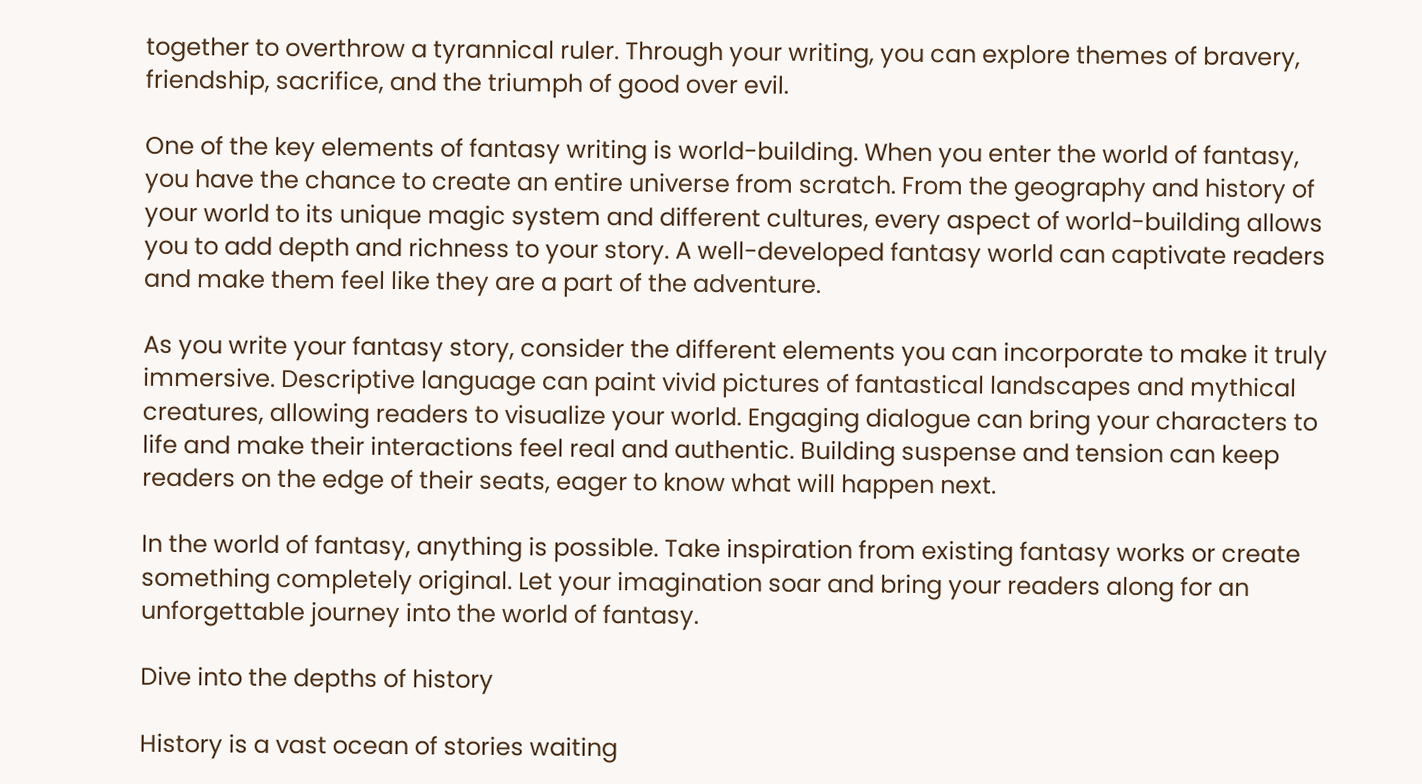together to overthrow a tyrannical ruler. Through your writing, you can explore themes of bravery, friendship, sacrifice, and the triumph of good over evil.

One of the key elements of fantasy writing is world-building. When you enter the world of fantasy, you have the chance to create an entire universe from scratch. From the geography and history of your world to its unique magic system and different cultures, every aspect of world-building allows you to add depth and richness to your story. A well-developed fantasy world can captivate readers and make them feel like they are a part of the adventure.

As you write your fantasy story, consider the different elements you can incorporate to make it truly immersive. Descriptive language can paint vivid pictures of fantastical landscapes and mythical creatures, allowing readers to visualize your world. Engaging dialogue can bring your characters to life and make their interactions feel real and authentic. Building suspense and tension can keep readers on the edge of their seats, eager to know what will happen next.

In the world of fantasy, anything is possible. Take inspiration from existing fantasy works or create something completely original. Let your imagination soar and bring your readers along for an unforgettable journey into the world of fantasy.

Dive into the depths of history

History is a vast ocean of stories waiting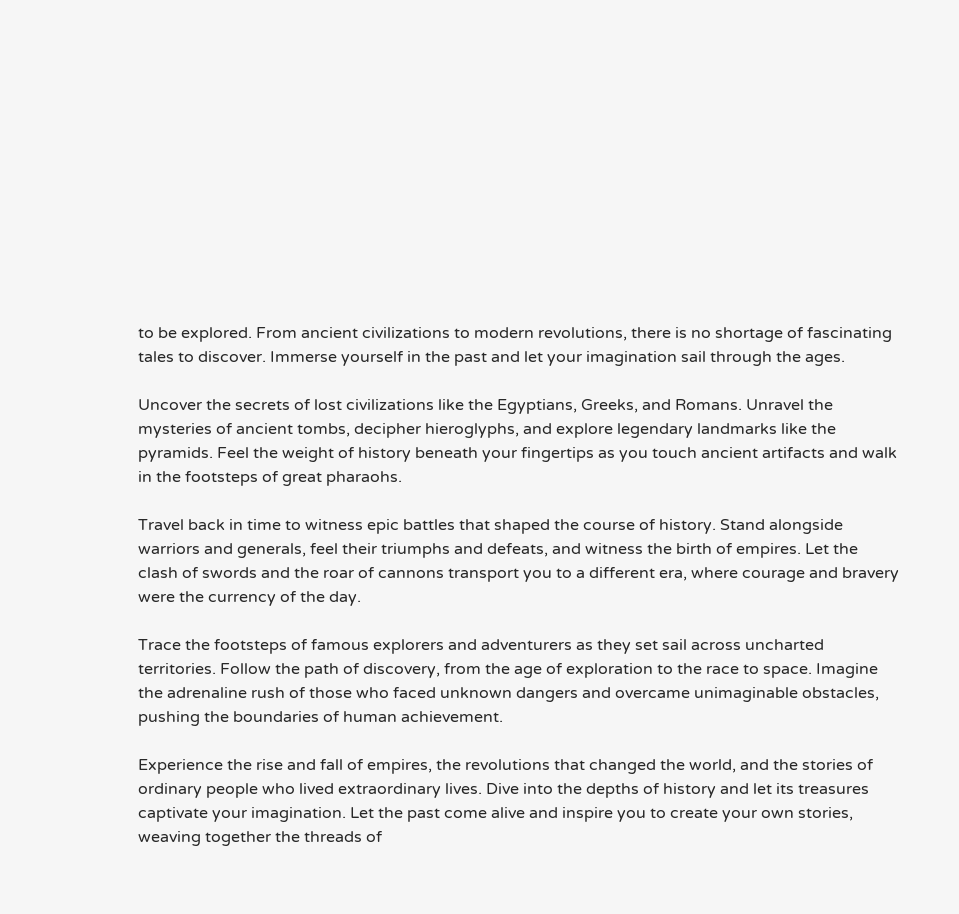to be explored. From ancient civilizations to modern revolutions, there is no shortage of fascinating tales to discover. Immerse yourself in the past and let your imagination sail through the ages.

Uncover the secrets of lost civilizations like the Egyptians, Greeks, and Romans. Unravel the mysteries of ancient tombs, decipher hieroglyphs, and explore legendary landmarks like the pyramids. Feel the weight of history beneath your fingertips as you touch ancient artifacts and walk in the footsteps of great pharaohs.

Travel back in time to witness epic battles that shaped the course of history. Stand alongside warriors and generals, feel their triumphs and defeats, and witness the birth of empires. Let the clash of swords and the roar of cannons transport you to a different era, where courage and bravery were the currency of the day.

Trace the footsteps of famous explorers and adventurers as they set sail across uncharted territories. Follow the path of discovery, from the age of exploration to the race to space. Imagine the adrenaline rush of those who faced unknown dangers and overcame unimaginable obstacles, pushing the boundaries of human achievement.

Experience the rise and fall of empires, the revolutions that changed the world, and the stories of ordinary people who lived extraordinary lives. Dive into the depths of history and let its treasures captivate your imagination. Let the past come alive and inspire you to create your own stories, weaving together the threads of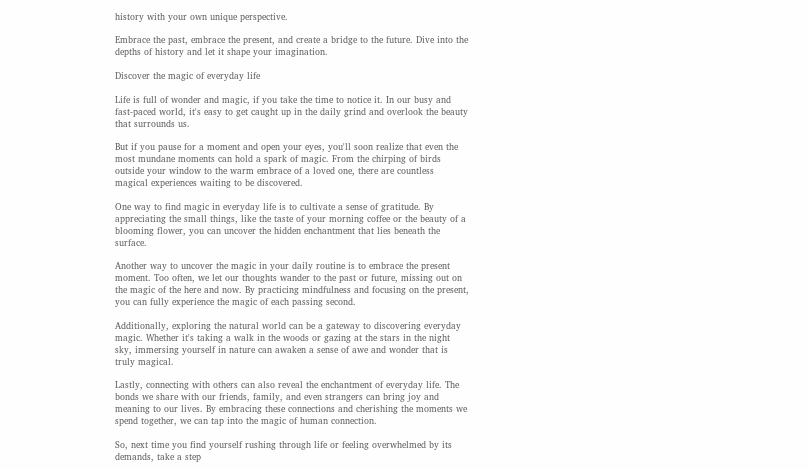history with your own unique perspective.

Embrace the past, embrace the present, and create a bridge to the future. Dive into the depths of history and let it shape your imagination.

Discover the magic of everyday life

Life is full of wonder and magic, if you take the time to notice it. In our busy and fast-paced world, it's easy to get caught up in the daily grind and overlook the beauty that surrounds us.

But if you pause for a moment and open your eyes, you'll soon realize that even the most mundane moments can hold a spark of magic. From the chirping of birds outside your window to the warm embrace of a loved one, there are countless magical experiences waiting to be discovered.

One way to find magic in everyday life is to cultivate a sense of gratitude. By appreciating the small things, like the taste of your morning coffee or the beauty of a blooming flower, you can uncover the hidden enchantment that lies beneath the surface.

Another way to uncover the magic in your daily routine is to embrace the present moment. Too often, we let our thoughts wander to the past or future, missing out on the magic of the here and now. By practicing mindfulness and focusing on the present, you can fully experience the magic of each passing second.

Additionally, exploring the natural world can be a gateway to discovering everyday magic. Whether it's taking a walk in the woods or gazing at the stars in the night sky, immersing yourself in nature can awaken a sense of awe and wonder that is truly magical.

Lastly, connecting with others can also reveal the enchantment of everyday life. The bonds we share with our friends, family, and even strangers can bring joy and meaning to our lives. By embracing these connections and cherishing the moments we spend together, we can tap into the magic of human connection.

So, next time you find yourself rushing through life or feeling overwhelmed by its demands, take a step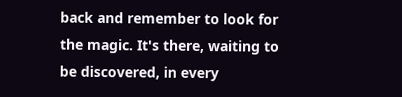back and remember to look for the magic. It's there, waiting to be discovered, in every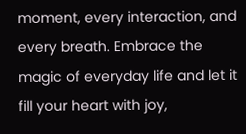moment, every interaction, and every breath. Embrace the magic of everyday life and let it fill your heart with joy,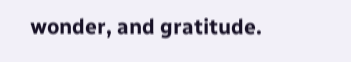wonder, and gratitude.